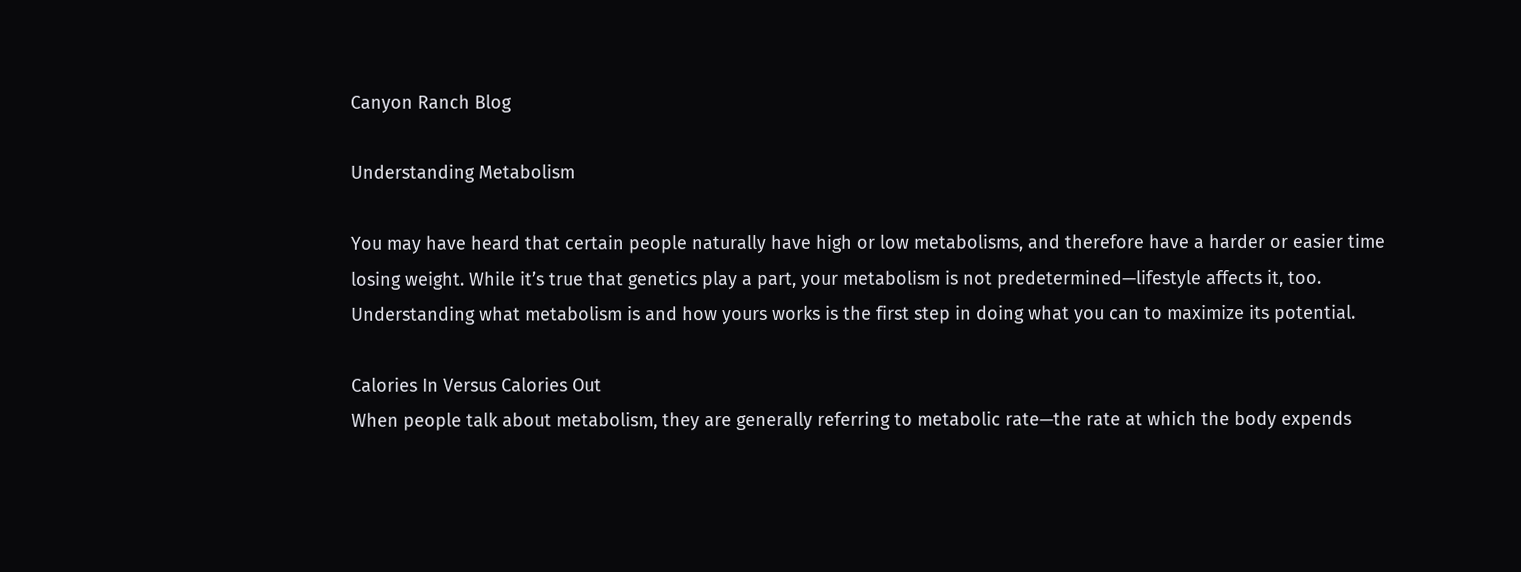Canyon Ranch Blog

Understanding Metabolism

You may have heard that certain people naturally have high or low metabolisms, and therefore have a harder or easier time losing weight. While it’s true that genetics play a part, your metabolism is not predetermined—lifestyle affects it, too. Understanding what metabolism is and how yours works is the first step in doing what you can to maximize its potential.

Calories In Versus Calories Out
When people talk about metabolism, they are generally referring to metabolic rate—the rate at which the body expends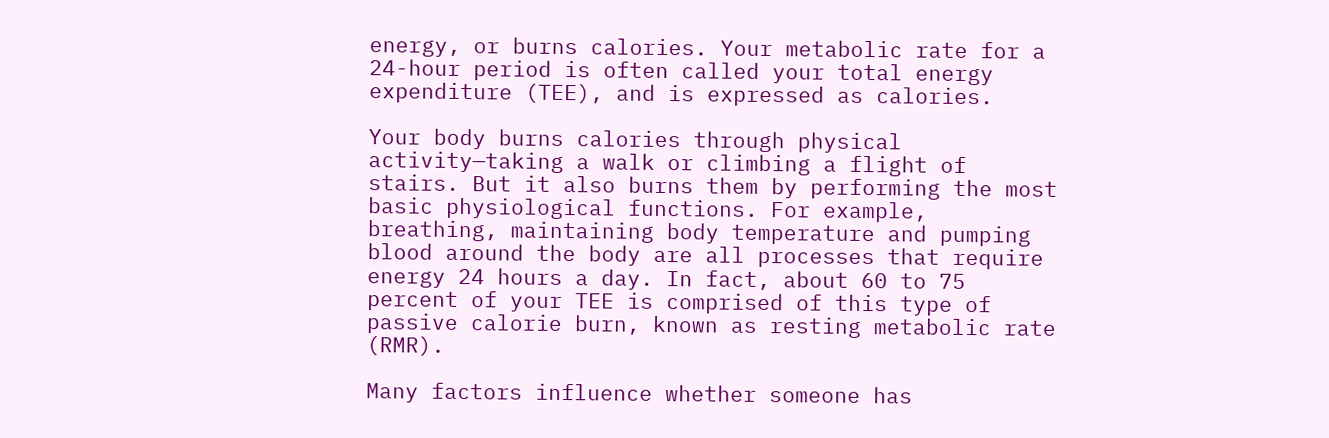energy, or burns calories. Your metabolic rate for a 24-hour period is often called your total energy expenditure (TEE), and is expressed as calories.

Your body burns calories through physical activity—taking a walk or climbing a flight of stairs. But it also burns them by performing the most basic physiological functions. For example, breathing, maintaining body temperature and pumping blood around the body are all processes that require energy 24 hours a day. In fact, about 60 to 75 percent of your TEE is comprised of this type of passive calorie burn, known as resting metabolic rate (RMR).

Many factors influence whether someone has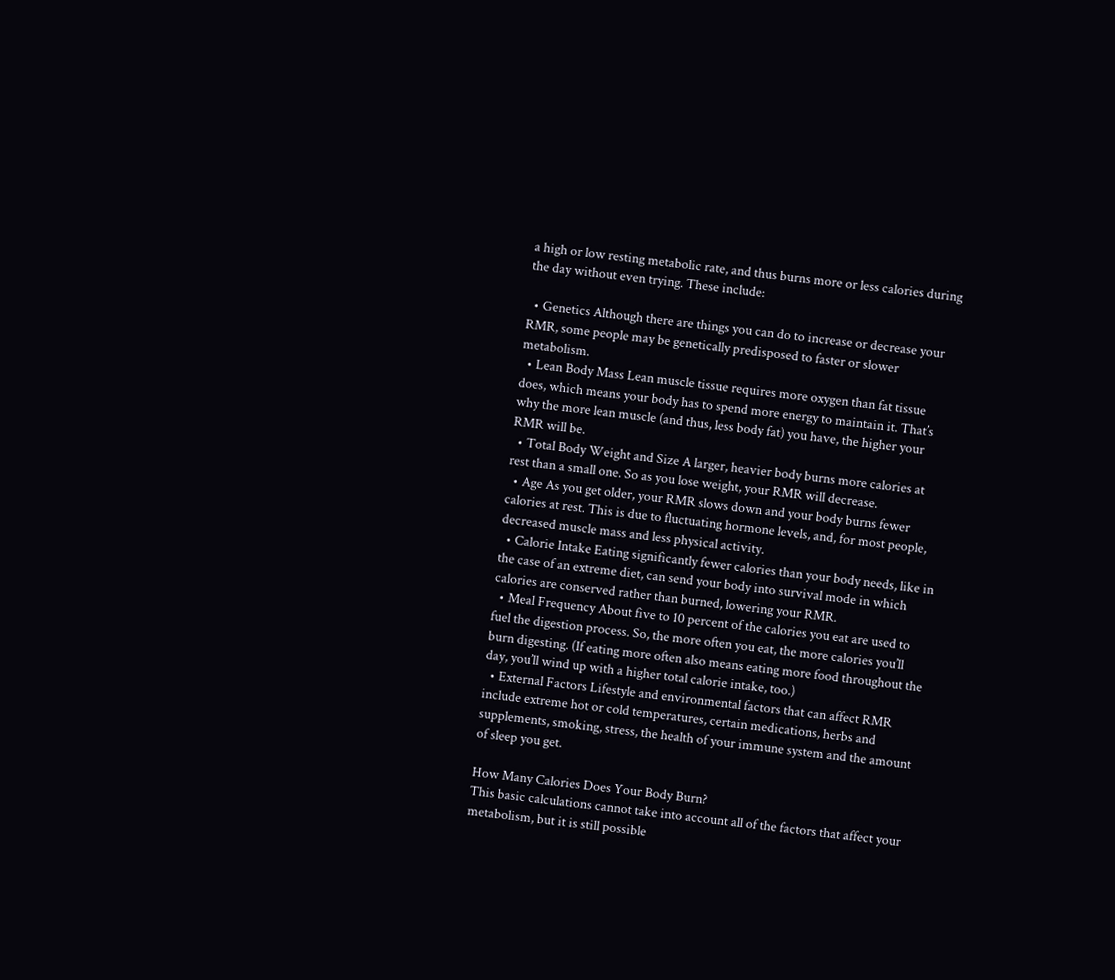a high or low resting metabolic rate, and thus burns more or less calories during the day without even trying. These include:

  • Genetics Although there are things you can do to increase or decrease your RMR, some people may be genetically predisposed to faster or slower metabolism.
  • Lean Body Mass Lean muscle tissue requires more oxygen than fat tissue does, which means your body has to spend more energy to maintain it. That’s why the more lean muscle (and thus, less body fat) you have, the higher your RMR will be.
  • Total Body Weight and Size A larger, heavier body burns more calories at rest than a small one. So as you lose weight, your RMR will decrease.
  • Age As you get older, your RMR slows down and your body burns fewer calories at rest. This is due to fluctuating hormone levels, and, for most people, decreased muscle mass and less physical activity.
  • Calorie Intake Eating significantly fewer calories than your body needs, like in the case of an extreme diet, can send your body into survival mode in which calories are conserved rather than burned, lowering your RMR.
  • Meal Frequency About five to 10 percent of the calories you eat are used to fuel the digestion process. So, the more often you eat, the more calories you’ll burn digesting. (If eating more often also means eating more food throughout the day, you’ll wind up with a higher total calorie intake, too.)
  • External Factors Lifestyle and environmental factors that can affect RMR include extreme hot or cold temperatures, certain medications, herbs and supplements, smoking, stress, the health of your immune system and the amount of sleep you get.

How Many Calories Does Your Body Burn?
This basic calculations cannot take into account all of the factors that affect your metabolism, but it is still possible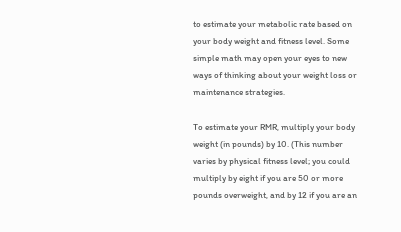to estimate your metabolic rate based on your body weight and fitness level. Some simple math may open your eyes to new ways of thinking about your weight loss or maintenance strategies.

To estimate your RMR, multiply your body weight (in pounds) by 10. (This number varies by physical fitness level; you could multiply by eight if you are 50 or more pounds overweight, and by 12 if you are an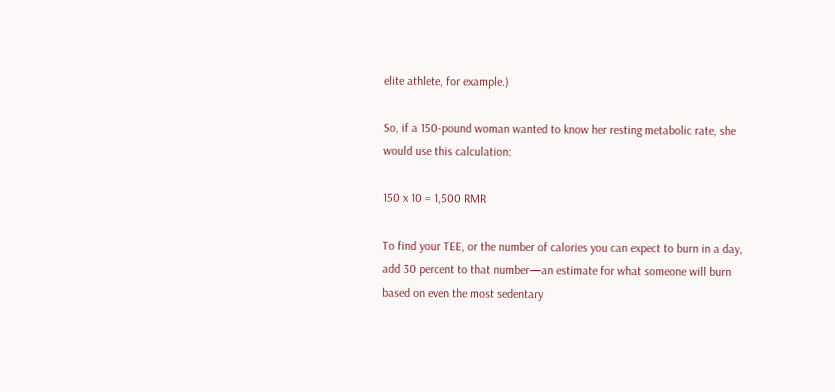elite athlete, for example.)

So, if a 150-pound woman wanted to know her resting metabolic rate, she would use this calculation:

150 x 10 = 1,500 RMR

To find your TEE, or the number of calories you can expect to burn in a day, add 30 percent to that number—an estimate for what someone will burn based on even the most sedentary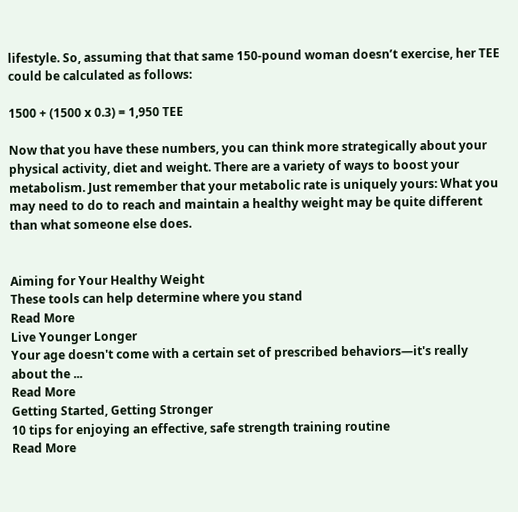lifestyle. So, assuming that that same 150-pound woman doesn’t exercise, her TEE could be calculated as follows:

1500 + (1500 x 0.3) = 1,950 TEE

Now that you have these numbers, you can think more strategically about your physical activity, diet and weight. There are a variety of ways to boost your metabolism. Just remember that your metabolic rate is uniquely yours: What you may need to do to reach and maintain a healthy weight may be quite different than what someone else does.


Aiming for Your Healthy Weight
These tools can help determine where you stand
Read More
Live Younger Longer
Your age doesn't come with a certain set of prescribed behaviors—it's really about the ...
Read More
Getting Started, Getting Stronger
10 tips for enjoying an effective, safe strength training routine
Read More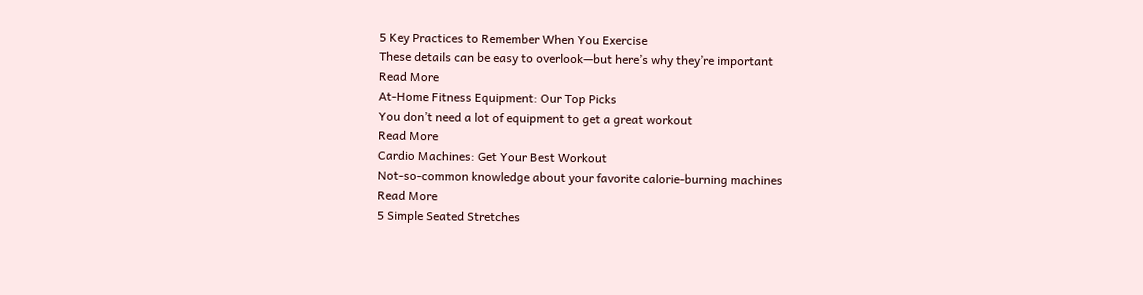5 Key Practices to Remember When You Exercise
These details can be easy to overlook—but here’s why they’re important
Read More
At-Home Fitness Equipment: Our Top Picks
You don’t need a lot of equipment to get a great workout
Read More
Cardio Machines: Get Your Best Workout
Not-so-common knowledge about your favorite calorie-burning machines
Read More
5 Simple Seated Stretches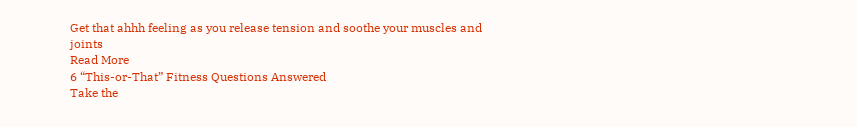Get that ahhh feeling as you release tension and soothe your muscles and joints
Read More
6 “This-or-That” Fitness Questions Answered
Take the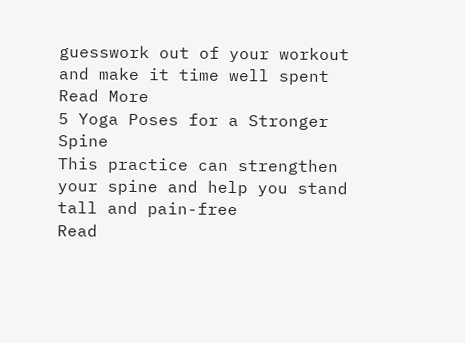guesswork out of your workout and make it time well spent
Read More
5 Yoga Poses for a Stronger Spine
This practice can strengthen your spine and help you stand tall and pain-free
Read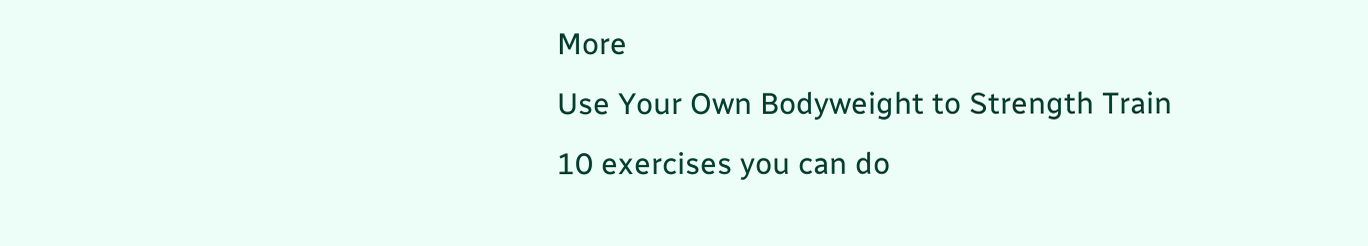More
Use Your Own Bodyweight to Strength Train
10 exercises you can do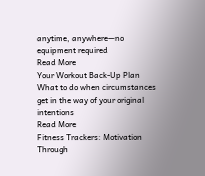anytime, anywhere—no equipment required
Read More
Your Workout Back-Up Plan
What to do when circumstances get in the way of your original intentions
Read More
Fitness Trackers: Motivation Through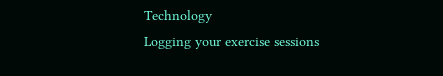Technology
Logging your exercise sessions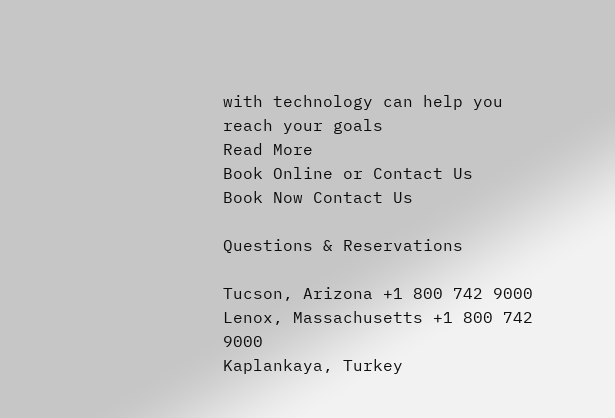with technology can help you reach your goals
Read More
Book Online or Contact Us
Book Now Contact Us

Questions & Reservations

Tucson, Arizona +1 800 742 9000
Lenox, Massachusetts +1 800 742 9000
Kaplankaya, Turkey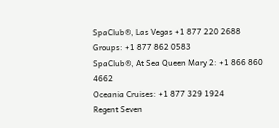SpaClub®, Las Vegas +1 877 220 2688
Groups: +1 877 862 0583
SpaClub®, At Sea Queen Mary 2: +1 866 860 4662
Oceania Cruises: +1 877 329 1924
Regent Seven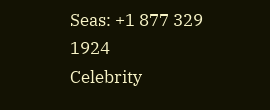Seas: +1 877 329 1924
Celebrity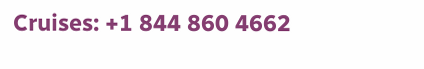Cruises: +1 844 860 4662